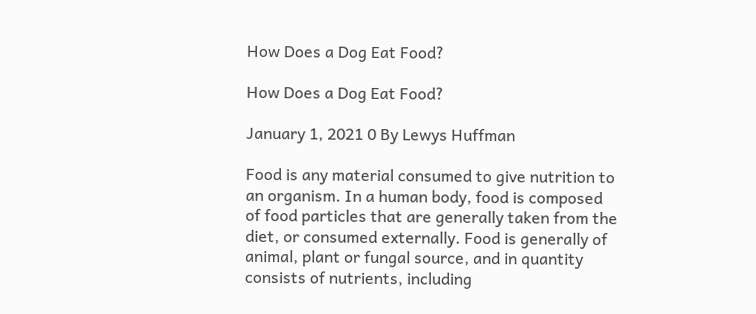How Does a Dog Eat Food?

How Does a Dog Eat Food?

January 1, 2021 0 By Lewys Huffman

Food is any material consumed to give nutrition to an organism. In a human body, food is composed of food particles that are generally taken from the diet, or consumed externally. Food is generally of animal, plant or fungal source, and in quantity consists of nutrients, including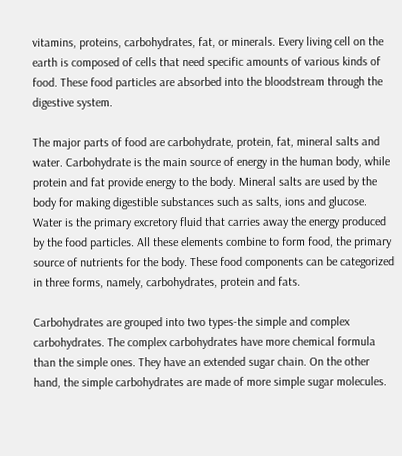vitamins, proteins, carbohydrates, fat, or minerals. Every living cell on the earth is composed of cells that need specific amounts of various kinds of food. These food particles are absorbed into the bloodstream through the digestive system.

The major parts of food are carbohydrate, protein, fat, mineral salts and water. Carbohydrate is the main source of energy in the human body, while protein and fat provide energy to the body. Mineral salts are used by the body for making digestible substances such as salts, ions and glucose. Water is the primary excretory fluid that carries away the energy produced by the food particles. All these elements combine to form food, the primary source of nutrients for the body. These food components can be categorized in three forms, namely, carbohydrates, protein and fats.

Carbohydrates are grouped into two types-the simple and complex carbohydrates. The complex carbohydrates have more chemical formula than the simple ones. They have an extended sugar chain. On the other hand, the simple carbohydrates are made of more simple sugar molecules.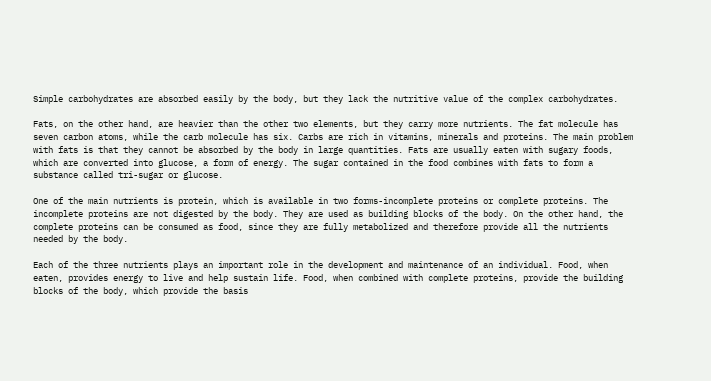Simple carbohydrates are absorbed easily by the body, but they lack the nutritive value of the complex carbohydrates.

Fats, on the other hand, are heavier than the other two elements, but they carry more nutrients. The fat molecule has seven carbon atoms, while the carb molecule has six. Carbs are rich in vitamins, minerals and proteins. The main problem with fats is that they cannot be absorbed by the body in large quantities. Fats are usually eaten with sugary foods, which are converted into glucose, a form of energy. The sugar contained in the food combines with fats to form a substance called tri-sugar or glucose.

One of the main nutrients is protein, which is available in two forms-incomplete proteins or complete proteins. The incomplete proteins are not digested by the body. They are used as building blocks of the body. On the other hand, the complete proteins can be consumed as food, since they are fully metabolized and therefore provide all the nutrients needed by the body.

Each of the three nutrients plays an important role in the development and maintenance of an individual. Food, when eaten, provides energy to live and help sustain life. Food, when combined with complete proteins, provide the building blocks of the body, which provide the basis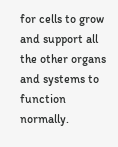for cells to grow and support all the other organs and systems to function normally.